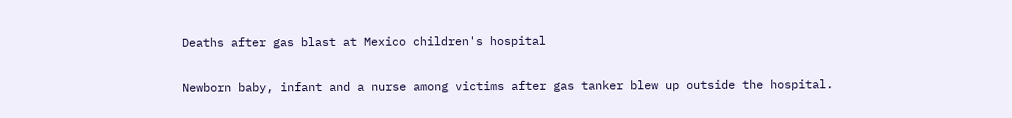Deaths after gas blast at Mexico children's hospital

Newborn baby, infant and a nurse among victims after gas tanker blew up outside the hospital.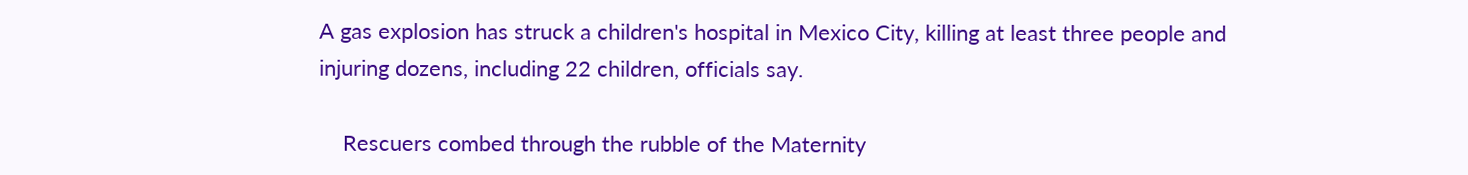A gas explosion has struck a children's hospital in Mexico City, killing at least three people and injuring dozens, including 22 children, officials say.

    Rescuers combed through the rubble of the Maternity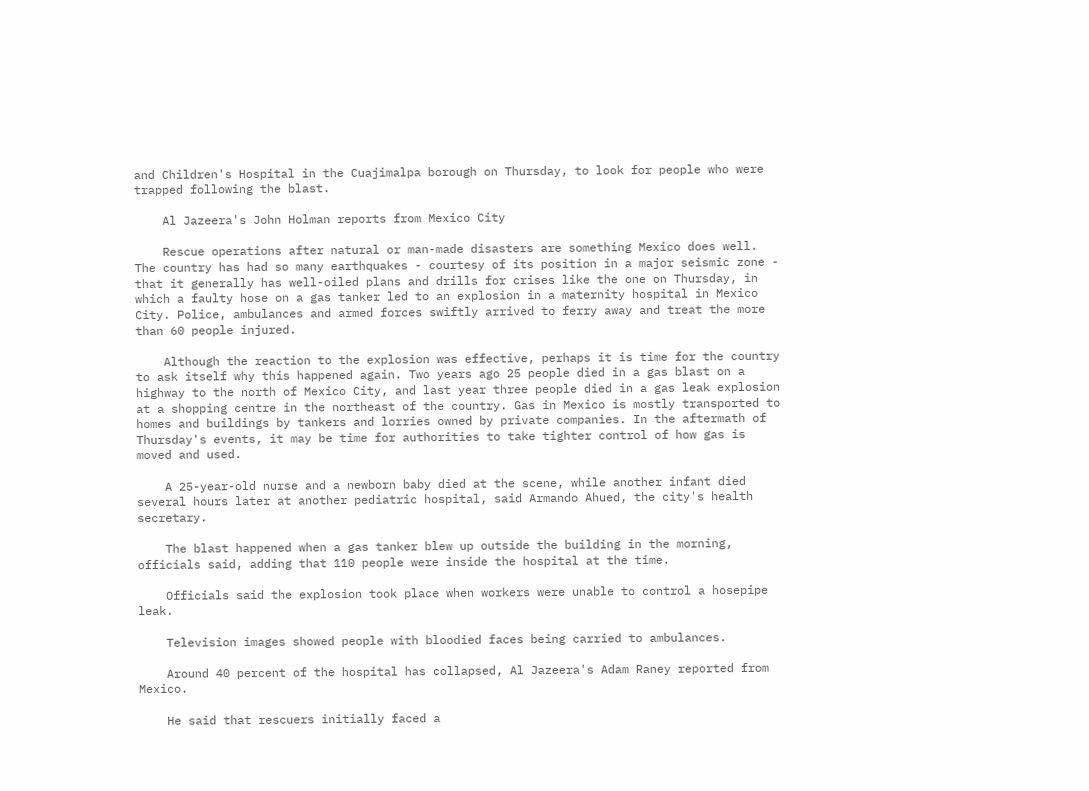and Children's Hospital in the Cuajimalpa borough on Thursday, to look for people who were trapped following the blast.

    Al Jazeera's John Holman reports from Mexico City

    Rescue operations after natural or man-made disasters are something Mexico does well. The country has had so many earthquakes - courtesy of its position in a major seismic zone - that it generally has well-oiled plans and drills for crises like the one on Thursday, in which a faulty hose on a gas tanker led to an explosion in a maternity hospital in Mexico City. Police, ambulances and armed forces swiftly arrived to ferry away and treat the more than 60 people injured.

    Although the reaction to the explosion was effective, perhaps it is time for the country to ask itself why this happened again. Two years ago 25 people died in a gas blast on a highway to the north of Mexico City, and last year three people died in a gas leak explosion at a shopping centre in the northeast of the country. Gas in Mexico is mostly transported to homes and buildings by tankers and lorries owned by private companies. In the aftermath of Thursday's events, it may be time for authorities to take tighter control of how gas is moved and used.

    A 25-year-old nurse and a newborn baby died at the scene, while another infant died several hours later at another pediatric hospital, said Armando Ahued, the city's health secretary.

    The blast happened when a gas tanker blew up outside the building in the morning, officials said, adding that 110 people were inside the hospital at the time.

    Officials said the explosion took place when workers were unable to control a hosepipe leak.

    Television images showed people with bloodied faces being carried to ambulances.

    Around 40 percent of the hospital has collapsed, Al Jazeera's Adam Raney reported from Mexico.

    He said that rescuers initially faced a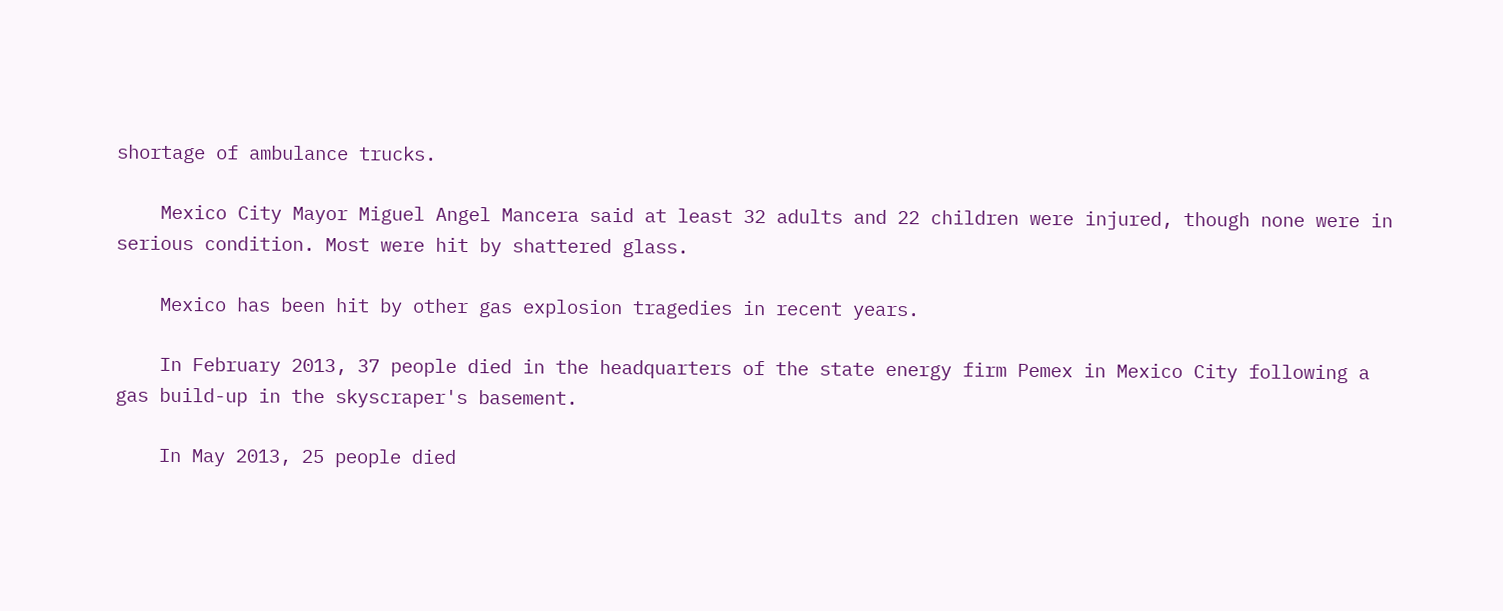shortage of ambulance trucks.

    Mexico City Mayor Miguel Angel Mancera said at least 32 adults and 22 children were injured, though none were in serious condition. Most were hit by shattered glass.

    Mexico has been hit by other gas explosion tragedies in recent years.

    In February 2013, 37 people died in the headquarters of the state energy firm Pemex in Mexico City following a gas build-up in the skyscraper's basement.

    In May 2013, 25 people died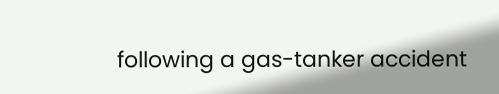following a gas-tanker accident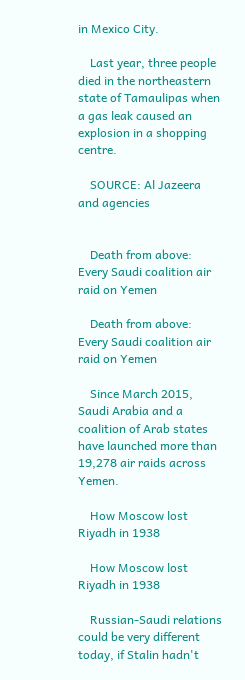in Mexico City.

    Last year, three people died in the northeastern state of Tamaulipas when a gas leak caused an explosion in a shopping centre.

    SOURCE: Al Jazeera and agencies


    Death from above: Every Saudi coalition air raid on Yemen

    Death from above: Every Saudi coalition air raid on Yemen

    Since March 2015, Saudi Arabia and a coalition of Arab states have launched more than 19,278 air raids across Yemen.

    How Moscow lost Riyadh in 1938

    How Moscow lost Riyadh in 1938

    Russian-Saudi relations could be very different today, if Stalin hadn't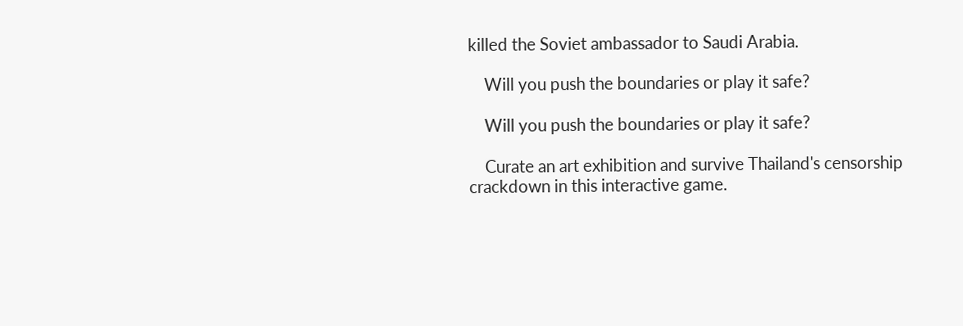killed the Soviet ambassador to Saudi Arabia.

    Will you push the boundaries or play it safe?

    Will you push the boundaries or play it safe?

    Curate an art exhibition and survive Thailand's censorship crackdown in this interactive game.